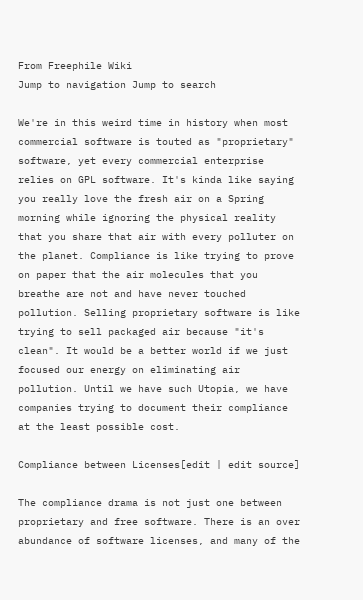From Freephile Wiki
Jump to navigation Jump to search

We're in this weird time in history when most commercial software is touted as "proprietary" software, yet every commercial enterprise relies on GPL software. It's kinda like saying you really love the fresh air on a Spring morning while ignoring the physical reality that you share that air with every polluter on the planet. Compliance is like trying to prove on paper that the air molecules that you breathe are not and have never touched pollution. Selling proprietary software is like trying to sell packaged air because "it's clean". It would be a better world if we just focused our energy on eliminating air pollution. Until we have such Utopia, we have companies trying to document their compliance at the least possible cost.

Compliance between Licenses[edit | edit source]

The compliance drama is not just one between proprietary and free software. There is an over abundance of software licenses, and many of the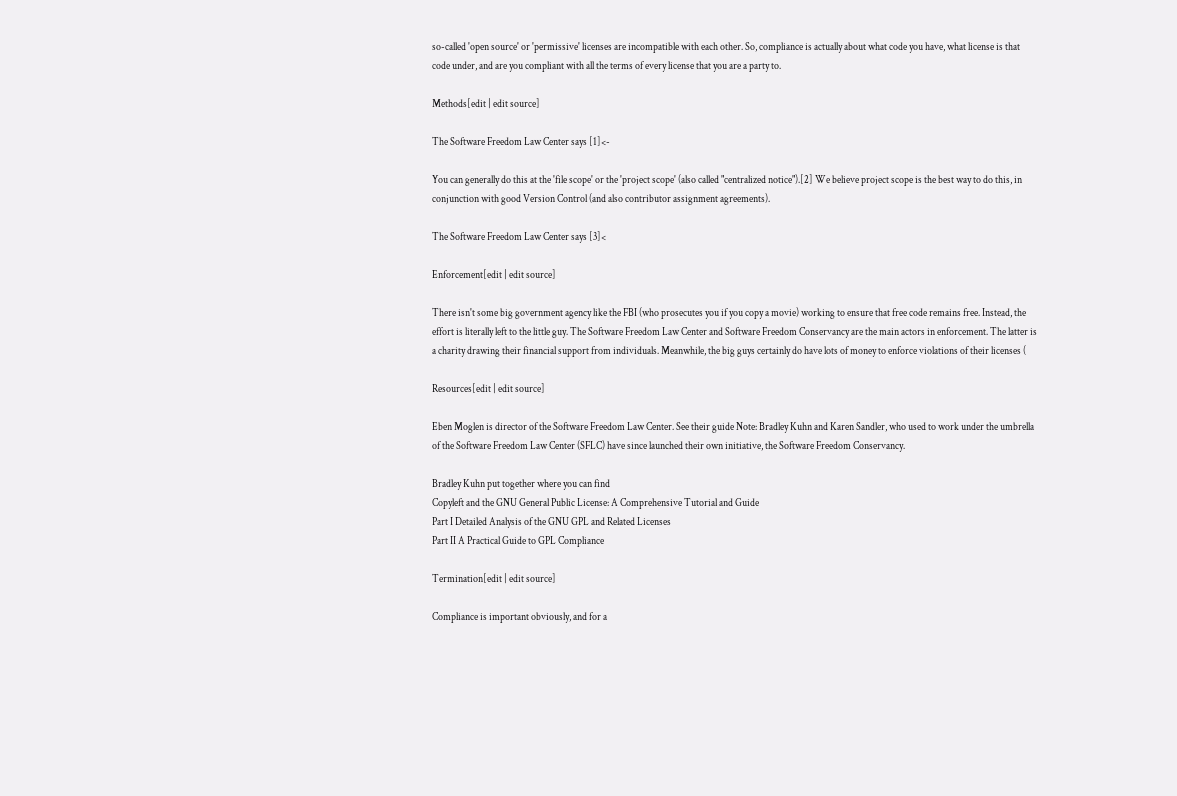so-called 'open source' or 'permissive' licenses are incompatible with each other. So, compliance is actually about what code you have, what license is that code under, and are you compliant with all the terms of every license that you are a party to.

Methods[edit | edit source]

The Software Freedom Law Center says [1]<-

You can generally do this at the 'file scope' or the 'project scope' (also called "centralized notice").[2] We believe project scope is the best way to do this, in conjunction with good Version Control (and also contributor assignment agreements).

The Software Freedom Law Center says [3]<

Enforcement[edit | edit source]

There isn't some big government agency like the FBI (who prosecutes you if you copy a movie) working to ensure that free code remains free. Instead, the effort is literally left to the little guy. The Software Freedom Law Center and Software Freedom Conservancy are the main actors in enforcement. The latter is a charity drawing their financial support from individuals. Meanwhile, the big guys certainly do have lots of money to enforce violations of their licenses (

Resources[edit | edit source]

Eben Moglen is director of the Software Freedom Law Center. See their guide Note: Bradley Kuhn and Karen Sandler, who used to work under the umbrella of the Software Freedom Law Center (SFLC) have since launched their own initiative, the Software Freedom Conservancy.

Bradley Kuhn put together where you can find
Copyleft and the GNU General Public License: A Comprehensive Tutorial and Guide
Part I Detailed Analysis of the GNU GPL and Related Licenses
Part II A Practical Guide to GPL Compliance

Termination[edit | edit source]

Compliance is important obviously, and for a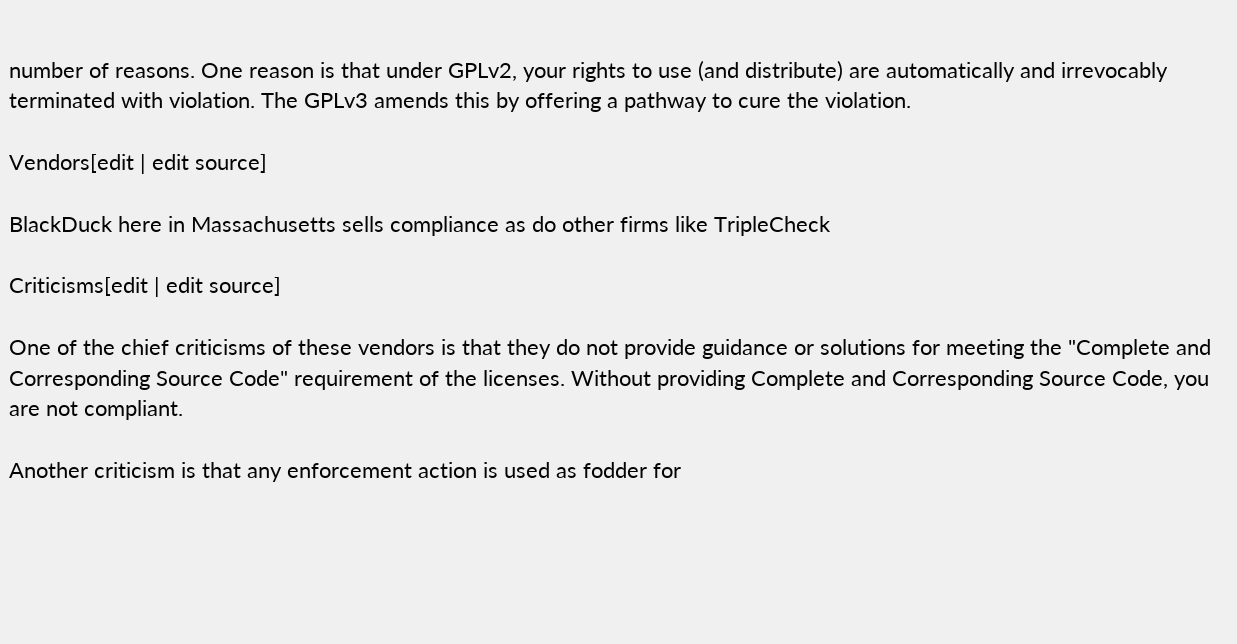number of reasons. One reason is that under GPLv2, your rights to use (and distribute) are automatically and irrevocably terminated with violation. The GPLv3 amends this by offering a pathway to cure the violation.

Vendors[edit | edit source]

BlackDuck here in Massachusetts sells compliance as do other firms like TripleCheck

Criticisms[edit | edit source]

One of the chief criticisms of these vendors is that they do not provide guidance or solutions for meeting the "Complete and Corresponding Source Code" requirement of the licenses. Without providing Complete and Corresponding Source Code, you are not compliant.

Another criticism is that any enforcement action is used as fodder for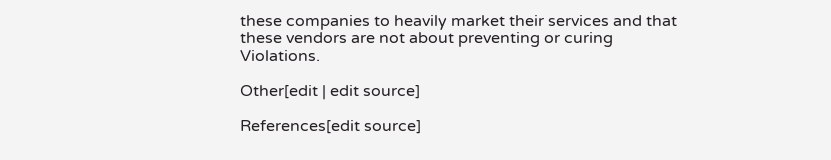these companies to heavily market their services and that these vendors are not about preventing or curing Violations.

Other[edit | edit source]

References[edit source]